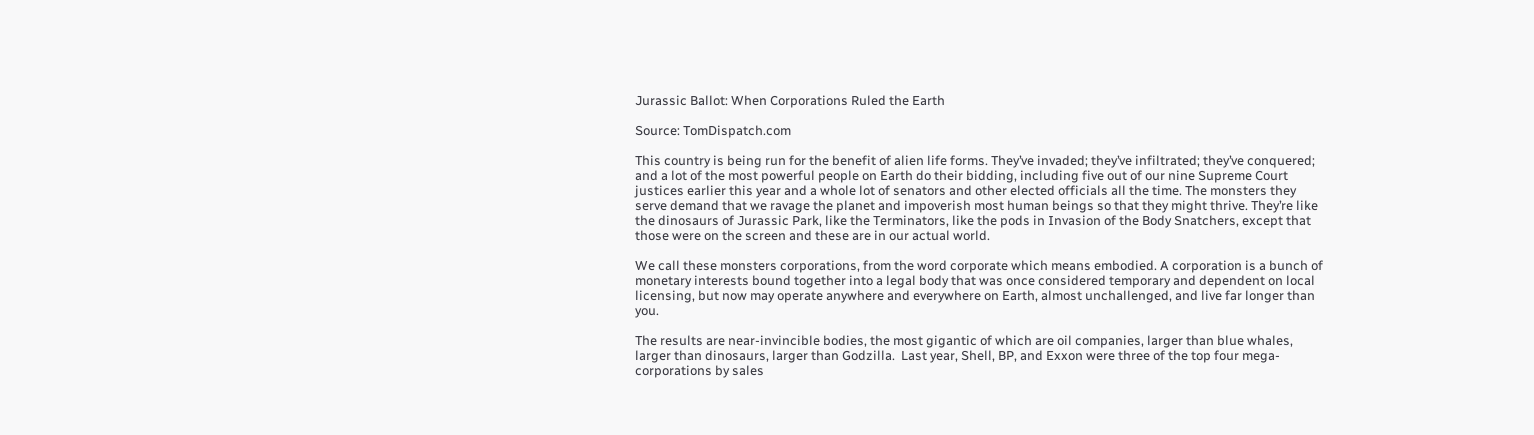Jurassic Ballot: When Corporations Ruled the Earth

Source: TomDispatch.com

This country is being run for the benefit of alien life forms. They’ve invaded; they’ve infiltrated; they’ve conquered; and a lot of the most powerful people on Earth do their bidding, including five out of our nine Supreme Court justices earlier this year and a whole lot of senators and other elected officials all the time. The monsters they serve demand that we ravage the planet and impoverish most human beings so that they might thrive. They’re like the dinosaurs of Jurassic Park, like the Terminators, like the pods in Invasion of the Body Snatchers, except that those were on the screen and these are in our actual world.

We call these monsters corporations, from the word corporate which means embodied. A corporation is a bunch of monetary interests bound together into a legal body that was once considered temporary and dependent on local licensing, but now may operate anywhere and everywhere on Earth, almost unchallenged, and live far longer than you.

The results are near-invincible bodies, the most gigantic of which are oil companies, larger than blue whales, larger than dinosaurs, larger than Godzilla.  Last year, Shell, BP, and Exxon were three of the top four mega-corporations by sales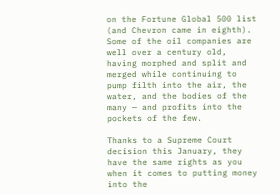on the Fortune Global 500 list (and Chevron came in eighth). Some of the oil companies are well over a century old, having morphed and split and merged while continuing to pump filth into the air, the water, and the bodies of the many — and profits into the pockets of the few.

Thanks to a Supreme Court decision this January, they have the same rights as you when it comes to putting money into the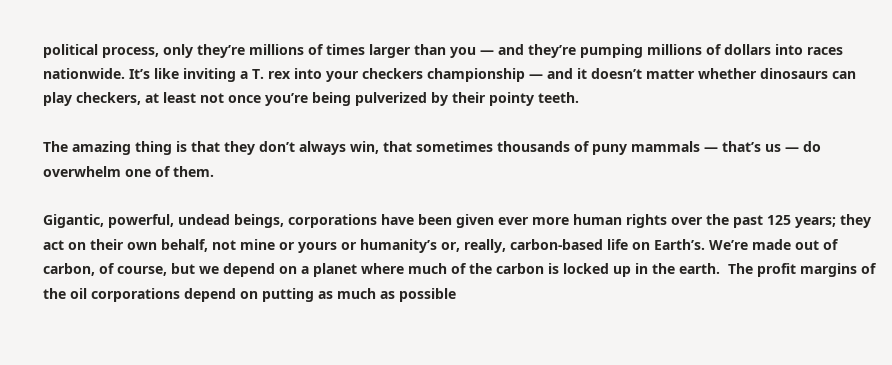political process, only they’re millions of times larger than you — and they’re pumping millions of dollars into races nationwide. It’s like inviting a T. rex into your checkers championship — and it doesn’t matter whether dinosaurs can play checkers, at least not once you’re being pulverized by their pointy teeth.

The amazing thing is that they don’t always win, that sometimes thousands of puny mammals — that’s us — do overwhelm one of them.

Gigantic, powerful, undead beings, corporations have been given ever more human rights over the past 125 years; they act on their own behalf, not mine or yours or humanity’s or, really, carbon-based life on Earth’s. We’re made out of carbon, of course, but we depend on a planet where much of the carbon is locked up in the earth.  The profit margins of the oil corporations depend on putting as much as possible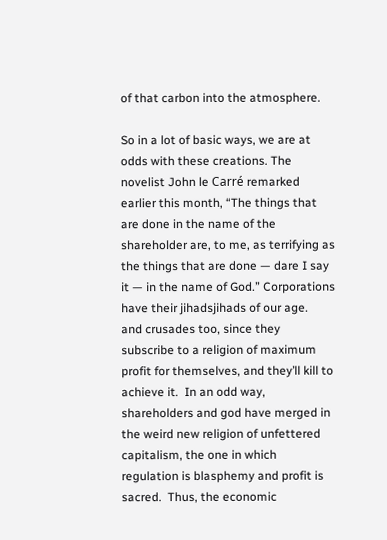of that carbon into the atmosphere.

So in a lot of basic ways, we are at odds with these creations. The novelist John le Carré remarked earlier this month, “The things that are done in the name of the shareholder are, to me, as terrifying as the things that are done — dare I say it — in the name of God.” Corporations have their jihadsjihads of our age.
and crusades too, since they subscribe to a religion of maximum profit for themselves, and they’ll kill to achieve it.  In an odd way, shareholders and god have merged in the weird new religion of unfettered capitalism, the one in which regulation is blasphemy and profit is sacred.  Thus, the economic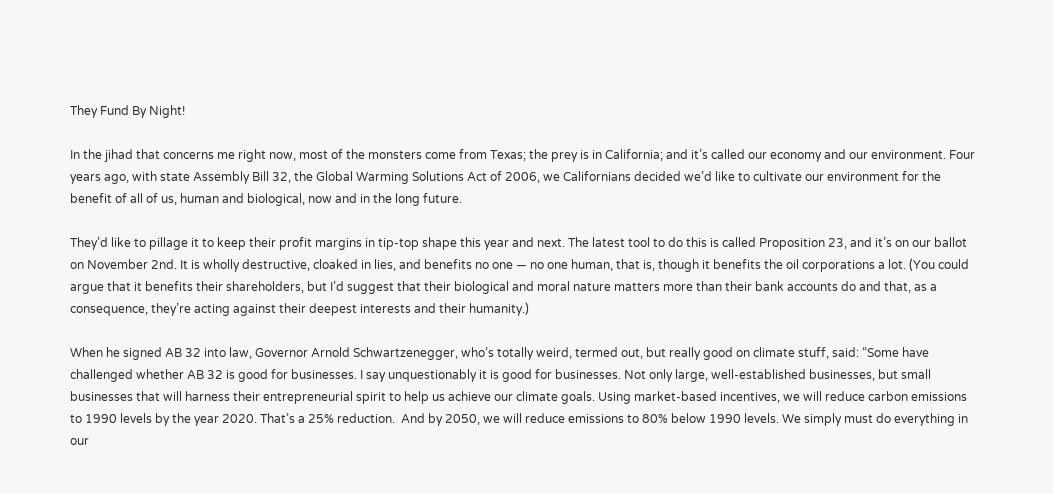They Fund By Night!

In the jihad that concerns me right now, most of the monsters come from Texas; the prey is in California; and it’s called our economy and our environment. Four years ago, with state Assembly Bill 32, the Global Warming Solutions Act of 2006, we Californians decided we’d like to cultivate our environment for the benefit of all of us, human and biological, now and in the long future.

They’d like to pillage it to keep their profit margins in tip-top shape this year and next. The latest tool to do this is called Proposition 23, and it’s on our ballot on November 2nd. It is wholly destructive, cloaked in lies, and benefits no one — no one human, that is, though it benefits the oil corporations a lot. (You could argue that it benefits their shareholders, but I’d suggest that their biological and moral nature matters more than their bank accounts do and that, as a consequence, they’re acting against their deepest interests and their humanity.)

When he signed AB 32 into law, Governor Arnold Schwartzenegger, who’s totally weird, termed out, but really good on climate stuff, said: “Some have challenged whether AB 32 is good for businesses. I say unquestionably it is good for businesses. Not only large, well-established businesses, but small businesses that will harness their entrepreneurial spirit to help us achieve our climate goals. Using market-based incentives, we will reduce carbon emissions to 1990 levels by the year 2020. That’s a 25% reduction.  And by 2050, we will reduce emissions to 80% below 1990 levels. We simply must do everything in our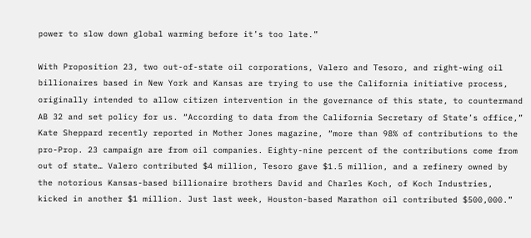power to slow down global warming before it’s too late.”

With Proposition 23, two out-of-state oil corporations, Valero and Tesoro, and right-wing oil billionaires based in New York and Kansas are trying to use the California initiative process, originally intended to allow citizen intervention in the governance of this state, to countermand AB 32 and set policy for us. “According to data from the California Secretary of State’s office,” Kate Sheppard recently reported in Mother Jones magazine, “more than 98% of contributions to the pro-Prop. 23 campaign are from oil companies. Eighty-nine percent of the contributions come from out of state… Valero contributed $4 million, Tesoro gave $1.5 million, and a refinery owned by the notorious Kansas-based billionaire brothers David and Charles Koch, of Koch Industries, kicked in another $1 million. Just last week, Houston-based Marathon oil contributed $500,000.”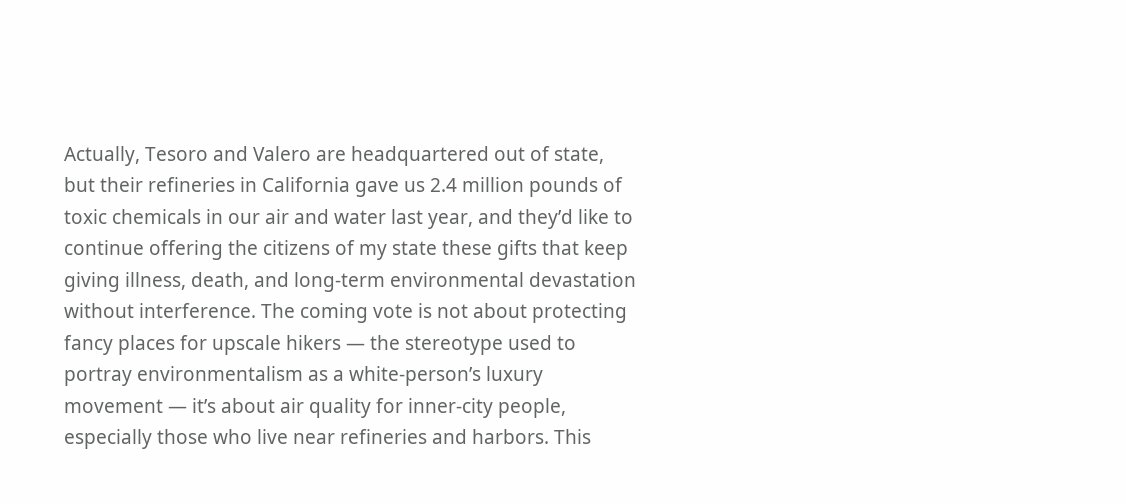Actually, Tesoro and Valero are headquartered out of state, but their refineries in California gave us 2.4 million pounds of toxic chemicals in our air and water last year, and they’d like to continue offering the citizens of my state these gifts that keep giving illness, death, and long-term environmental devastation without interference. The coming vote is not about protecting fancy places for upscale hikers — the stereotype used to portray environmentalism as a white-person’s luxury movement — it’s about air quality for inner-city people, especially those who live near refineries and harbors. This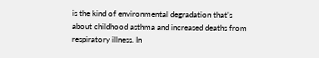is the kind of environmental degradation that’s about childhood asthma and increased deaths from respiratory illness. In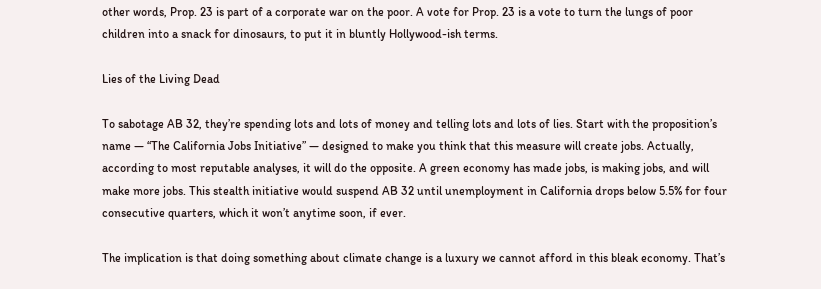other words, Prop. 23 is part of a corporate war on the poor. A vote for Prop. 23 is a vote to turn the lungs of poor children into a snack for dinosaurs, to put it in bluntly Hollywood-ish terms.

Lies of the Living Dead

To sabotage AB 32, they’re spending lots and lots of money and telling lots and lots of lies. Start with the proposition’s name — “The California Jobs Initiative” — designed to make you think that this measure will create jobs. Actually, according to most reputable analyses, it will do the opposite. A green economy has made jobs, is making jobs, and will make more jobs. This stealth initiative would suspend AB 32 until unemployment in California drops below 5.5% for four consecutive quarters, which it won’t anytime soon, if ever.

The implication is that doing something about climate change is a luxury we cannot afford in this bleak economy. That’s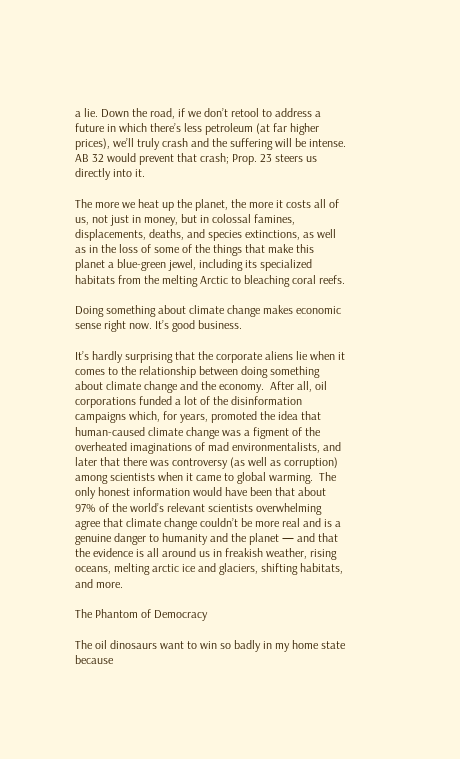a lie. Down the road, if we don’t retool to address a future in which there’s less petroleum (at far higher prices), we’ll truly crash and the suffering will be intense. AB 32 would prevent that crash; Prop. 23 steers us directly into it.

The more we heat up the planet, the more it costs all of us, not just in money, but in colossal famines, displacements, deaths, and species extinctions, as well as in the loss of some of the things that make this planet a blue-green jewel, including its specialized habitats from the melting Arctic to bleaching coral reefs.

Doing something about climate change makes economic sense right now. It’s good business.

It’s hardly surprising that the corporate aliens lie when it comes to the relationship between doing something about climate change and the economy.  After all, oil corporations funded a lot of the disinformation campaigns which, for years, promoted the idea that human-caused climate change was a figment of the overheated imaginations of mad environmentalists, and later that there was controversy (as well as corruption) among scientists when it came to global warming.  The only honest information would have been that about 97% of the world’s relevant scientists overwhelming agree that climate change couldn’t be more real and is a genuine danger to humanity and the planet — and that the evidence is all around us in freakish weather, rising oceans, melting arctic ice and glaciers, shifting habitats, and more.

The Phantom of Democracy

The oil dinosaurs want to win so badly in my home state because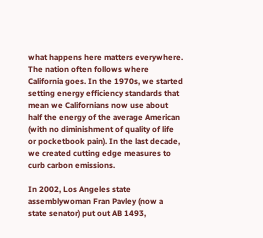what happens here matters everywhere. The nation often follows where California goes. In the 1970s, we started setting energy efficiency standards that mean we Californians now use about half the energy of the average American (with no diminishment of quality of life or pocketbook pain). In the last decade, we created cutting edge measures to curb carbon emissions.

In 2002, Los Angeles state assemblywoman Fran Pavley (now a state senator) put out AB 1493,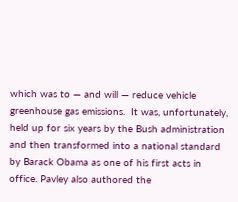which was to — and will — reduce vehicle greenhouse gas emissions.  It was, unfortunately, held up for six years by the Bush administration and then transformed into a national standard by Barack Obama as one of his first acts in office. Pavley also authored the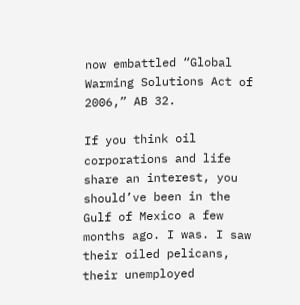now embattled “Global Warming Solutions Act of 2006,” AB 32.

If you think oil corporations and life share an interest, you should’ve been in the Gulf of Mexico a few months ago. I was. I saw their oiled pelicans, their unemployed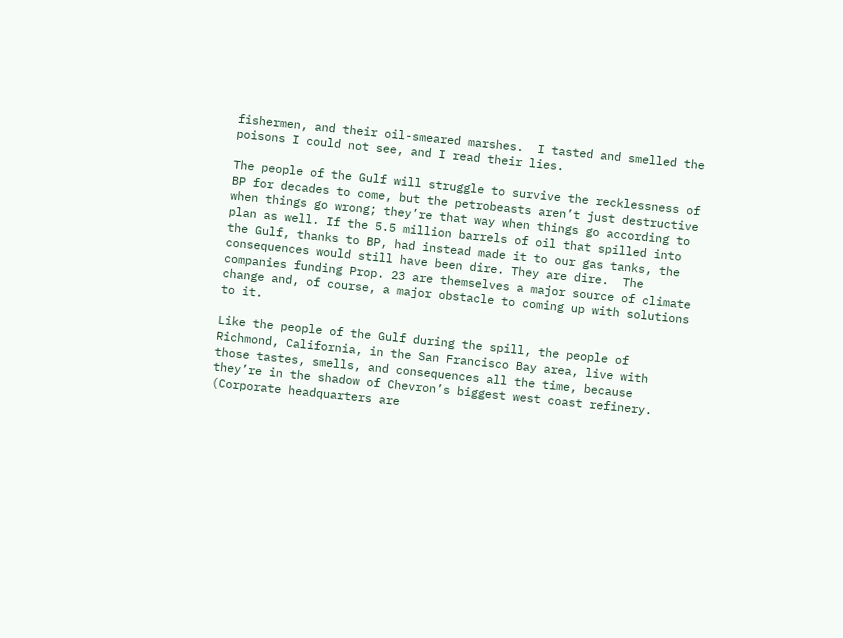fishermen, and their oil-smeared marshes.  I tasted and smelled the poisons I could not see, and I read their lies.

The people of the Gulf will struggle to survive the recklessness of BP for decades to come, but the petrobeasts aren’t just destructive when things go wrong; they’re that way when things go according to plan as well. If the 5.5 million barrels of oil that spilled into the Gulf, thanks to BP, had instead made it to our gas tanks, the consequences would still have been dire. They are dire.  The companies funding Prop. 23 are themselves a major source of climate change and, of course, a major obstacle to coming up with solutions to it.

Like the people of the Gulf during the spill, the people of Richmond, California, in the San Francisco Bay area, live with those tastes, smells, and consequences all the time, because they’re in the shadow of Chevron’s biggest west coast refinery. (Corporate headquarters are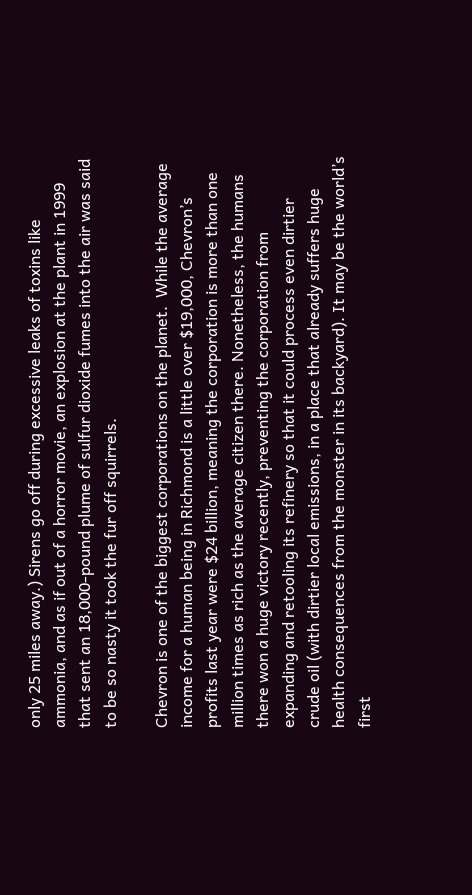only 25 miles away.) Sirens go off during excessive leaks of toxins like ammonia, and as if out of a horror movie, an explosion at the plant in 1999 that sent an 18,000-pound plume of sulfur dioxide fumes into the air was said to be so nasty it took the fur off squirrels.

Chevron is one of the biggest corporations on the planet.  While the average income for a human being in Richmond is a little over $19,000, Chevron’s profits last year were $24 billion, meaning the corporation is more than one million times as rich as the average citizen there. Nonetheless, the humans there won a huge victory recently, preventing the corporation from expanding and retooling its refinery so that it could process even dirtier crude oil (with dirtier local emissions, in a place that already suffers huge health consequences from the monster in its backyard). It may be the world’s first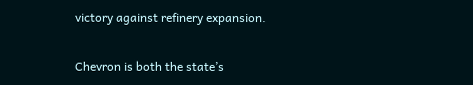victory against refinery expansion.

Chevron is both the state’s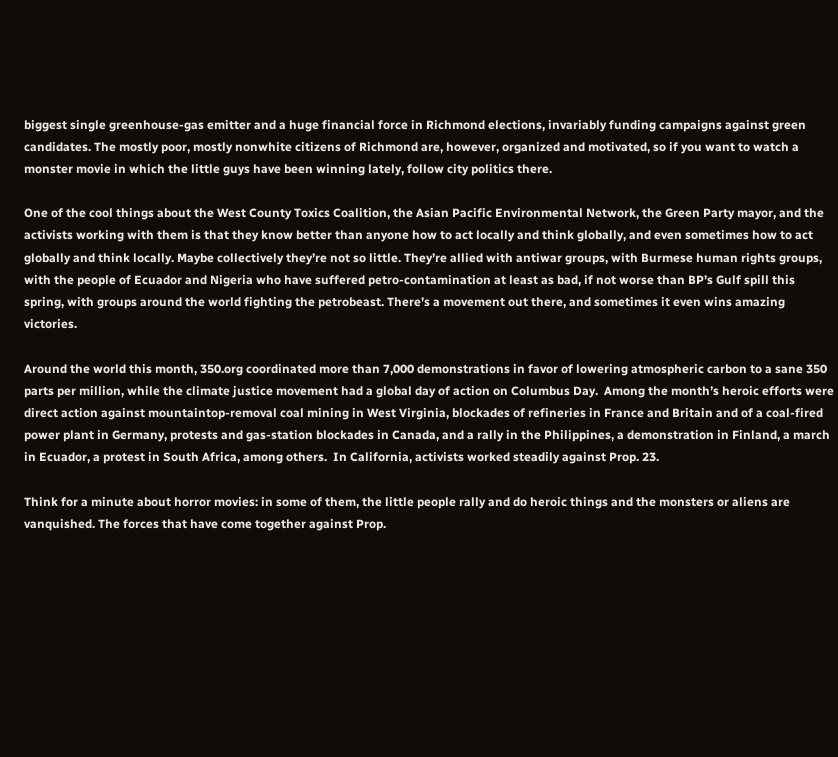biggest single greenhouse-gas emitter and a huge financial force in Richmond elections, invariably funding campaigns against green candidates. The mostly poor, mostly nonwhite citizens of Richmond are, however, organized and motivated, so if you want to watch a monster movie in which the little guys have been winning lately, follow city politics there.

One of the cool things about the West County Toxics Coalition, the Asian Pacific Environmental Network, the Green Party mayor, and the activists working with them is that they know better than anyone how to act locally and think globally, and even sometimes how to act globally and think locally. Maybe collectively they’re not so little. They’re allied with antiwar groups, with Burmese human rights groups, with the people of Ecuador and Nigeria who have suffered petro-contamination at least as bad, if not worse than BP’s Gulf spill this spring, with groups around the world fighting the petrobeast. There’s a movement out there, and sometimes it even wins amazing victories.

Around the world this month, 350.org coordinated more than 7,000 demonstrations in favor of lowering atmospheric carbon to a sane 350 parts per million, while the climate justice movement had a global day of action on Columbus Day.  Among the month’s heroic efforts were direct action against mountaintop-removal coal mining in West Virginia, blockades of refineries in France and Britain and of a coal-fired power plant in Germany, protests and gas-station blockades in Canada, and a rally in the Philippines, a demonstration in Finland, a march in Ecuador, a protest in South Africa, among others.  In California, activists worked steadily against Prop. 23.

Think for a minute about horror movies: in some of them, the little people rally and do heroic things and the monsters or aliens are vanquished. The forces that have come together against Prop.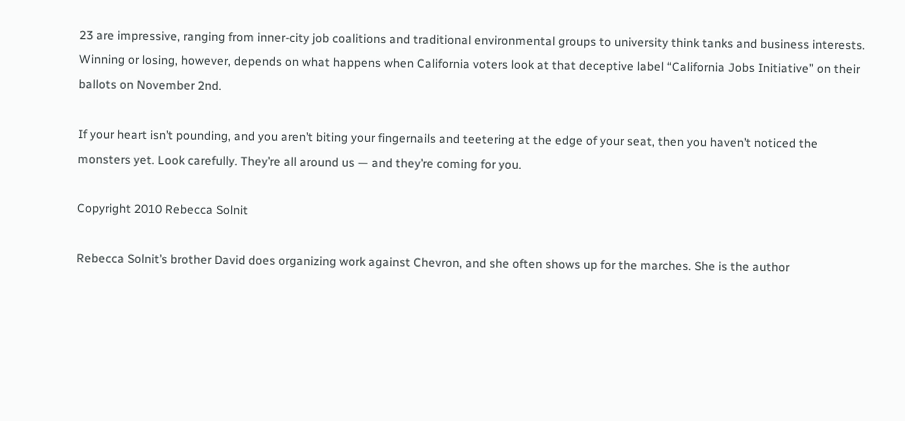23 are impressive, ranging from inner-city job coalitions and traditional environmental groups to university think tanks and business interests.  Winning or losing, however, depends on what happens when California voters look at that deceptive label “California Jobs Initiative” on their ballots on November 2nd.

If your heart isn’t pounding, and you aren’t biting your fingernails and teetering at the edge of your seat, then you haven’t noticed the monsters yet. Look carefully. They’re all around us — and they’re coming for you.

Copyright 2010 Rebecca Solnit

Rebecca Solnit’s brother David does organizing work against Chevron, and she often shows up for the marches. She is the author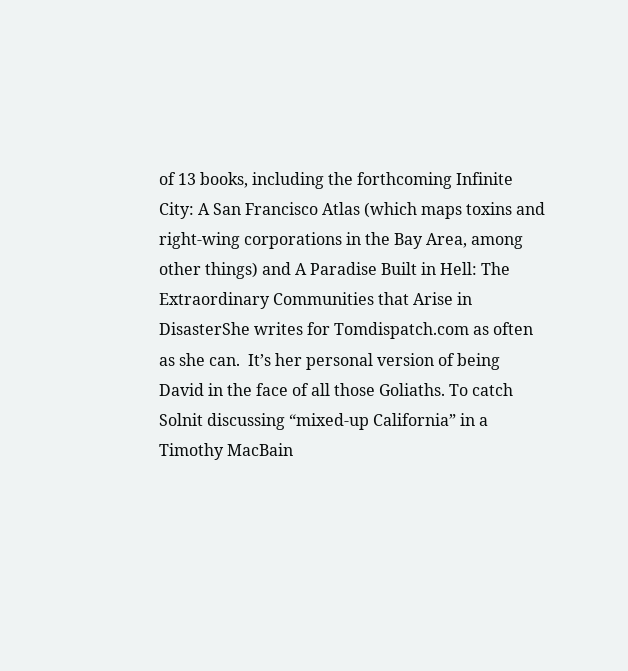of 13 books, including the forthcoming Infinite City: A San Francisco Atlas (which maps toxins and right-wing corporations in the Bay Area, among other things) and A Paradise Built in Hell: The Extraordinary Communities that Arise in DisasterShe writes for Tomdispatch.com as often as she can.  It’s her personal version of being David in the face of all those Goliaths. To catch Solnit discussing “mixed-up California” in a Timothy MacBain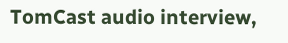TomCast audio interview,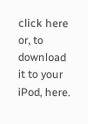click here or, to download it to your iPod, here.